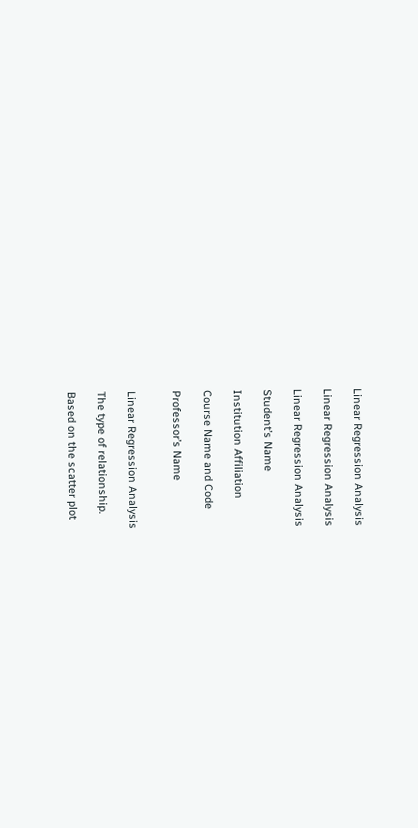Linear Regression Analysis

Linear Regression Analysis

Linear Regression Analysis

Student’s Name

Institution Affiliation

Course Name and Code

Professor’s Name


Linear Regression Analysis

The type of relationship.

Based on the scatter plot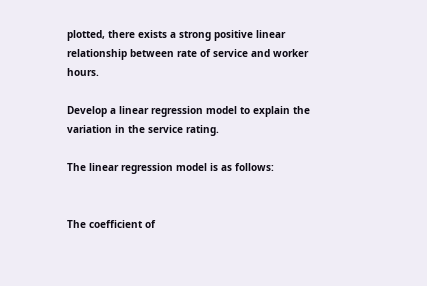plotted, there exists a strong positive linear relationship between rate of service and worker hours.

Develop a linear regression model to explain the variation in the service rating.

The linear regression model is as follows:


The coefficient of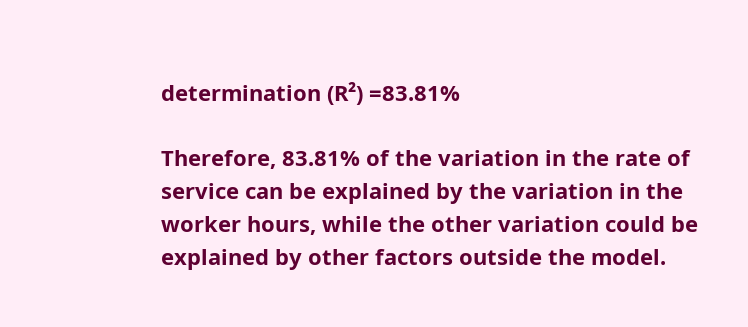determination (R²) =83.81%

Therefore, 83.81% of the variation in the rate of service can be explained by the variation in the worker hours, while the other variation could be explained by other factors outside the model.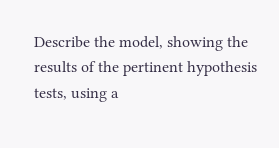Describe the model, showing the results of the pertinent hypothesis tests, using a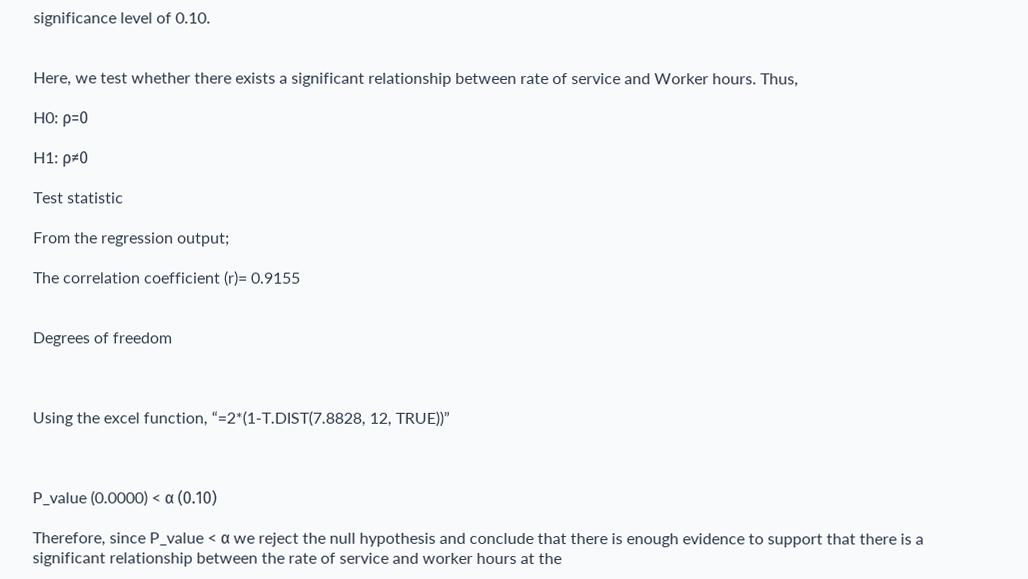significance level of 0.10.


Here, we test whether there exists a significant relationship between rate of service and Worker hours. Thus,

H0: ρ=0

H1: ρ≠0

Test statistic

From the regression output;

The correlation coefficient (r)= 0.9155


Degrees of freedom



Using the excel function, “=2*(1-T.DIST(7.8828, 12, TRUE))”



P_value (0.0000) < α (0.10)

Therefore, since P_value < α we reject the null hypothesis and conclude that there is enough evidence to support that there is a significant relationship between the rate of service and worker hours at the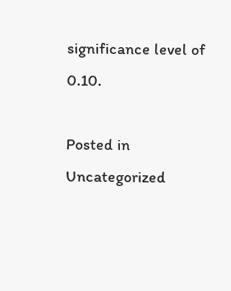significance level of 0.10.

Posted in Uncategorized